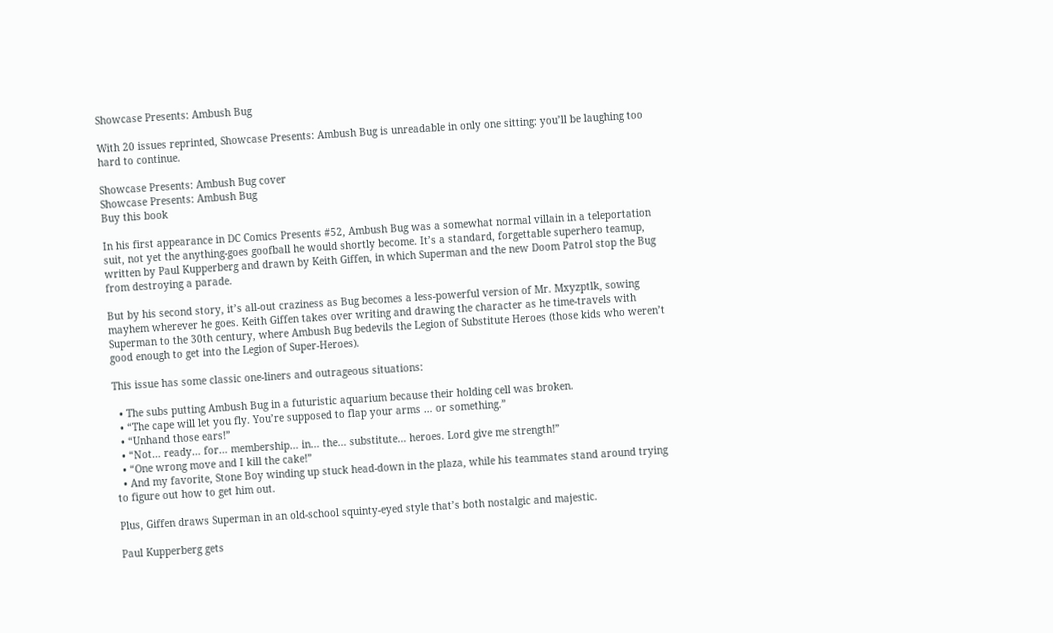Showcase Presents: Ambush Bug

With 20 issues reprinted, Showcase Presents: Ambush Bug is unreadable in only one sitting: you’ll be laughing too hard to continue.

Showcase Presents: Ambush Bug cover
Showcase Presents: Ambush Bug
Buy this book

In his first appearance in DC Comics Presents #52, Ambush Bug was a somewhat normal villain in a teleportation suit, not yet the anything-goes goofball he would shortly become. It’s a standard, forgettable superhero teamup, written by Paul Kupperberg and drawn by Keith Giffen, in which Superman and the new Doom Patrol stop the Bug from destroying a parade.

But by his second story, it’s all-out craziness as Bug becomes a less-powerful version of Mr. Mxyzptlk, sowing mayhem wherever he goes. Keith Giffen takes over writing and drawing the character as he time-travels with Superman to the 30th century, where Ambush Bug bedevils the Legion of Substitute Heroes (those kids who weren’t good enough to get into the Legion of Super-Heroes).

This issue has some classic one-liners and outrageous situations:

  • The subs putting Ambush Bug in a futuristic aquarium because their holding cell was broken.
  • “The cape will let you fly. You’re supposed to flap your arms … or something.”
  • “Unhand those ears!”
  • “Not… ready… for… membership… in… the… substitute… heroes. Lord give me strength!”
  • “One wrong move and I kill the cake!”
  • And my favorite, Stone Boy winding up stuck head-down in the plaza, while his teammates stand around trying to figure out how to get him out.

Plus, Giffen draws Superman in an old-school squinty-eyed style that’s both nostalgic and majestic.

Paul Kupperberg gets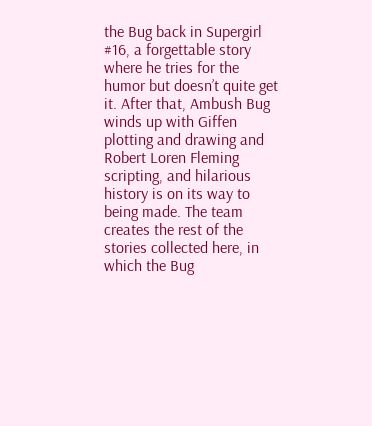the Bug back in Supergirl #16, a forgettable story where he tries for the humor but doesn’t quite get it. After that, Ambush Bug winds up with Giffen plotting and drawing and Robert Loren Fleming scripting, and hilarious history is on its way to being made. The team creates the rest of the stories collected here, in which the Bug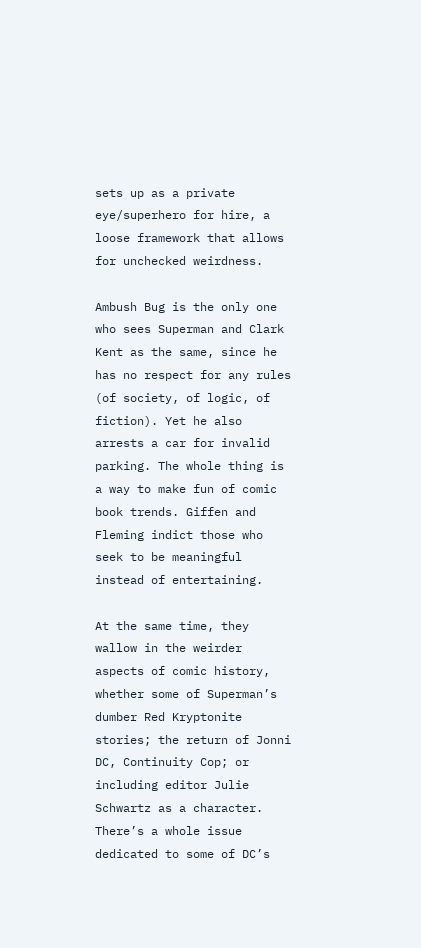sets up as a private eye/superhero for hire, a loose framework that allows for unchecked weirdness.

Ambush Bug is the only one who sees Superman and Clark Kent as the same, since he has no respect for any rules (of society, of logic, of fiction). Yet he also arrests a car for invalid parking. The whole thing is a way to make fun of comic book trends. Giffen and Fleming indict those who seek to be meaningful instead of entertaining.

At the same time, they wallow in the weirder aspects of comic history, whether some of Superman’s dumber Red Kryptonite stories; the return of Jonni DC, Continuity Cop; or including editor Julie Schwartz as a character. There’s a whole issue dedicated to some of DC’s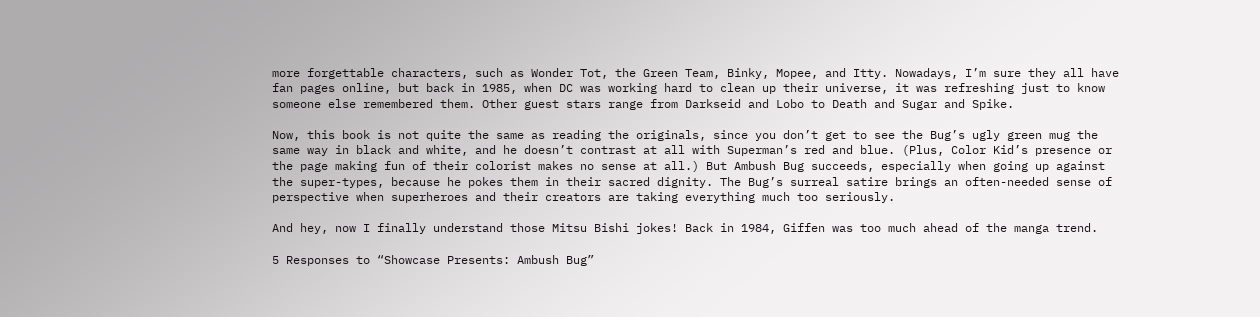more forgettable characters, such as Wonder Tot, the Green Team, Binky, Mopee, and Itty. Nowadays, I’m sure they all have fan pages online, but back in 1985, when DC was working hard to clean up their universe, it was refreshing just to know someone else remembered them. Other guest stars range from Darkseid and Lobo to Death and Sugar and Spike.

Now, this book is not quite the same as reading the originals, since you don’t get to see the Bug’s ugly green mug the same way in black and white, and he doesn’t contrast at all with Superman’s red and blue. (Plus, Color Kid’s presence or the page making fun of their colorist makes no sense at all.) But Ambush Bug succeeds, especially when going up against the super-types, because he pokes them in their sacred dignity. The Bug’s surreal satire brings an often-needed sense of perspective when superheroes and their creators are taking everything much too seriously.

And hey, now I finally understand those Mitsu Bishi jokes! Back in 1984, Giffen was too much ahead of the manga trend.

5 Responses to “Showcase Presents: Ambush Bug”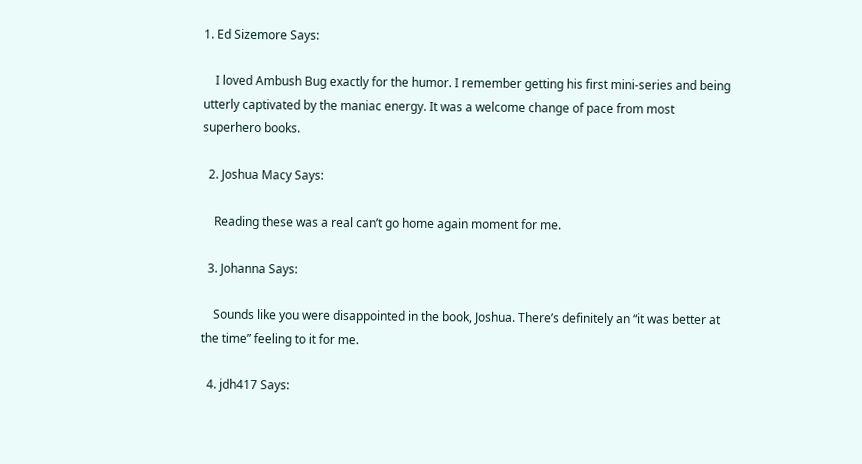1. Ed Sizemore Says:

    I loved Ambush Bug exactly for the humor. I remember getting his first mini-series and being utterly captivated by the maniac energy. It was a welcome change of pace from most superhero books.

  2. Joshua Macy Says:

    Reading these was a real can’t go home again moment for me.

  3. Johanna Says:

    Sounds like you were disappointed in the book, Joshua. There’s definitely an “it was better at the time” feeling to it for me.

  4. jdh417 Says: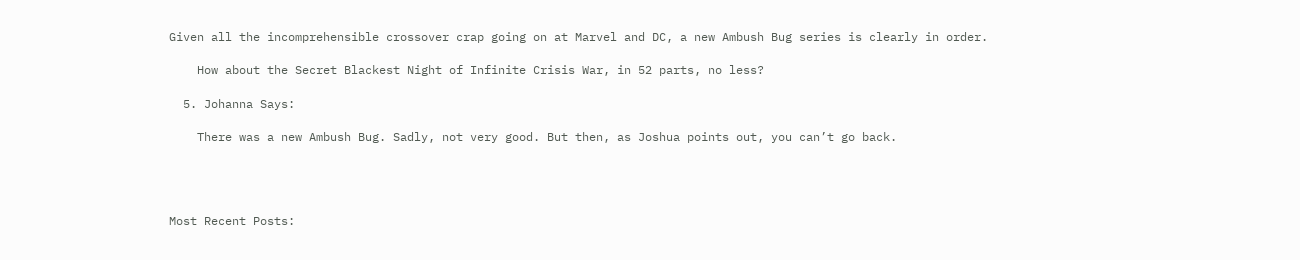Given all the incomprehensible crossover crap going on at Marvel and DC, a new Ambush Bug series is clearly in order.

    How about the Secret Blackest Night of Infinite Crisis War, in 52 parts, no less?

  5. Johanna Says:

    There was a new Ambush Bug. Sadly, not very good. But then, as Joshua points out, you can’t go back.




Most Recent Posts: